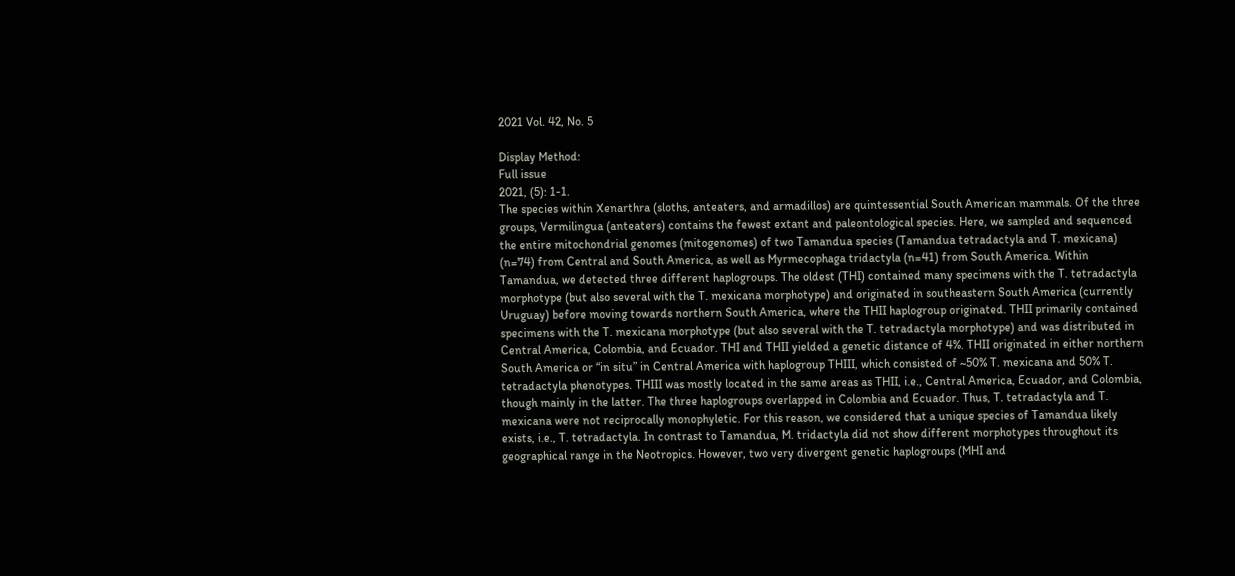2021 Vol. 42, No. 5

Display Method:
Full issue
2021, (5): 1-1.
The species within Xenarthra (sloths, anteaters, and armadillos) are quintessential South American mammals. Of the three groups, Vermilingua (anteaters) contains the fewest extant and paleontological species. Here, we sampled and sequenced the entire mitochondrial genomes (mitogenomes) of two Tamandua species (Tamandua tetradactyla and T. mexicana) (n=74) from Central and South America, as well as Myrmecophaga tridactyla (n=41) from South America. Within Tamandua, we detected three different haplogroups. The oldest (THI) contained many specimens with the T. tetradactyla morphotype (but also several with the T. mexicana morphotype) and originated in southeastern South America (currently Uruguay) before moving towards northern South America, where the THII haplogroup originated. THII primarily contained specimens with the T. mexicana morphotype (but also several with the T. tetradactyla morphotype) and was distributed in Central America, Colombia, and Ecuador. THI and THII yielded a genetic distance of 4%. THII originated in either northern South America or “in situ” in Central America with haplogroup THIII, which consisted of ~50% T. mexicana and 50% T. tetradactyla phenotypes. THIII was mostly located in the same areas as THII, i.e., Central America, Ecuador, and Colombia, though mainly in the latter. The three haplogroups overlapped in Colombia and Ecuador. Thus, T. tetradactyla and T. mexicana were not reciprocally monophyletic. For this reason, we considered that a unique species of Tamandua likely exists, i.e., T. tetradactyla. In contrast to Tamandua, M. tridactyla did not show different morphotypes throughout its geographical range in the Neotropics. However, two very divergent genetic haplogroups (MHI and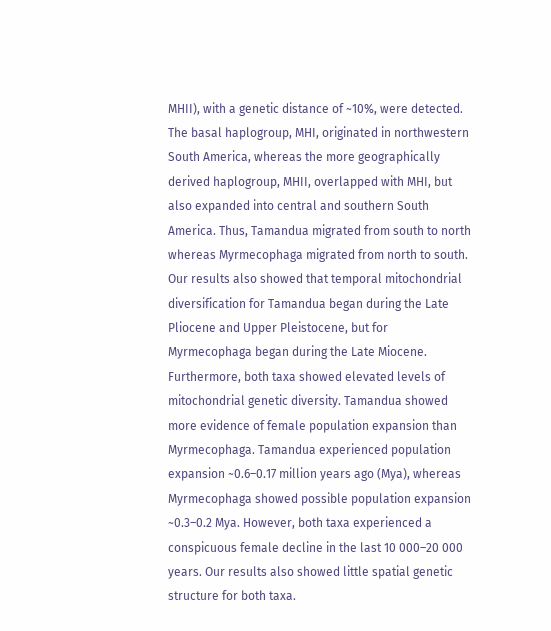MHII), with a genetic distance of ~10%, were detected. The basal haplogroup, MHI, originated in northwestern South America, whereas the more geographically derived haplogroup, MHII, overlapped with MHI, but also expanded into central and southern South America. Thus, Tamandua migrated from south to north whereas Myrmecophaga migrated from north to south. Our results also showed that temporal mitochondrial diversification for Tamandua began during the Late Pliocene and Upper Pleistocene, but for Myrmecophaga began during the Late Miocene. Furthermore, both taxa showed elevated levels of mitochondrial genetic diversity. Tamandua showed more evidence of female population expansion than Myrmecophaga. Tamandua experienced population expansion ~0.6–0.17 million years ago (Mya), whereas Myrmecophaga showed possible population expansion ~0.3–0.2 Mya. However, both taxa experienced a conspicuous female decline in the last 10 000–20 000 years. Our results also showed little spatial genetic structure for both taxa.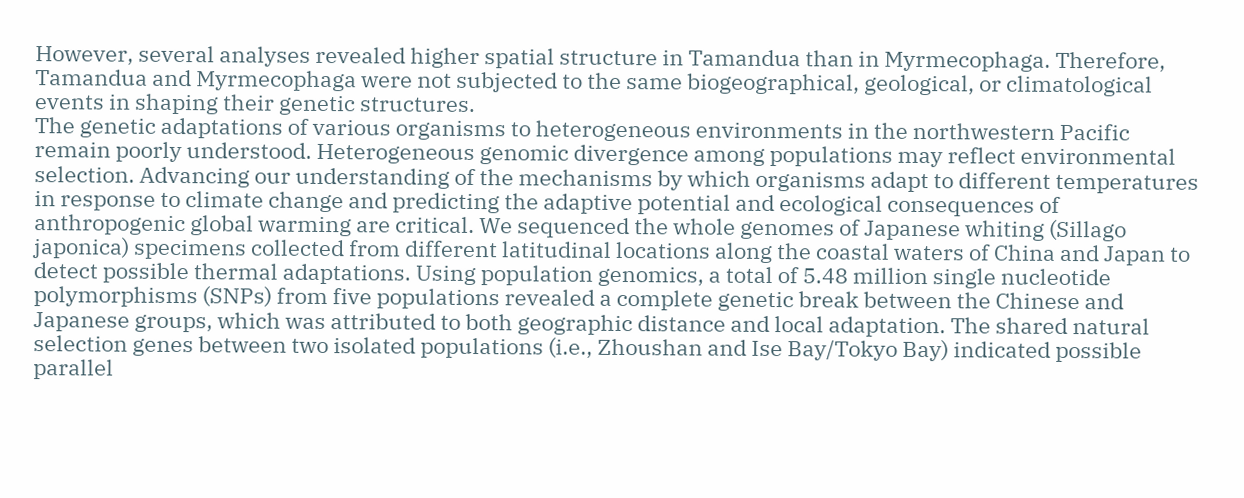However, several analyses revealed higher spatial structure in Tamandua than in Myrmecophaga. Therefore, Tamandua and Myrmecophaga were not subjected to the same biogeographical, geological, or climatological events in shaping their genetic structures.
The genetic adaptations of various organisms to heterogeneous environments in the northwestern Pacific remain poorly understood. Heterogeneous genomic divergence among populations may reflect environmental selection. Advancing our understanding of the mechanisms by which organisms adapt to different temperatures in response to climate change and predicting the adaptive potential and ecological consequences of anthropogenic global warming are critical. We sequenced the whole genomes of Japanese whiting (Sillago japonica) specimens collected from different latitudinal locations along the coastal waters of China and Japan to detect possible thermal adaptations. Using population genomics, a total of 5.48 million single nucleotide polymorphisms (SNPs) from five populations revealed a complete genetic break between the Chinese and Japanese groups, which was attributed to both geographic distance and local adaptation. The shared natural selection genes between two isolated populations (i.e., Zhoushan and Ise Bay/Tokyo Bay) indicated possible parallel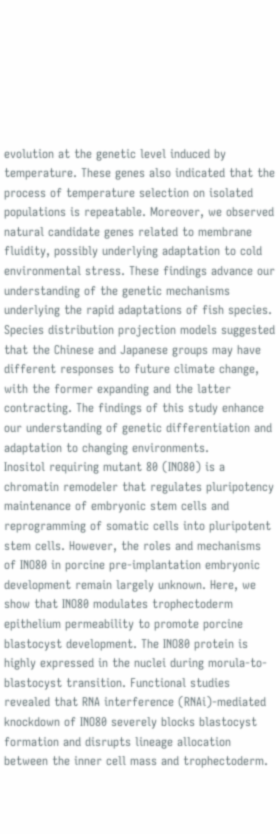evolution at the genetic level induced by temperature. These genes also indicated that the process of temperature selection on isolated populations is repeatable. Moreover, we observed natural candidate genes related to membrane fluidity, possibly underlying adaptation to cold environmental stress. These findings advance our understanding of the genetic mechanisms underlying the rapid adaptations of fish species. Species distribution projection models suggested that the Chinese and Japanese groups may have different responses to future climate change, with the former expanding and the latter contracting. The findings of this study enhance our understanding of genetic differentiation and adaptation to changing environments.
Inositol requiring mutant 80 (INO80) is a chromatin remodeler that regulates pluripotency maintenance of embryonic stem cells and reprogramming of somatic cells into pluripotent stem cells. However, the roles and mechanisms of INO80 in porcine pre-implantation embryonic development remain largely unknown. Here, we show that INO80 modulates trophectoderm epithelium permeability to promote porcine blastocyst development. The INO80 protein is highly expressed in the nuclei during morula-to-blastocyst transition. Functional studies revealed that RNA interference (RNAi)-mediated knockdown of INO80 severely blocks blastocyst formation and disrupts lineage allocation between the inner cell mass and trophectoderm.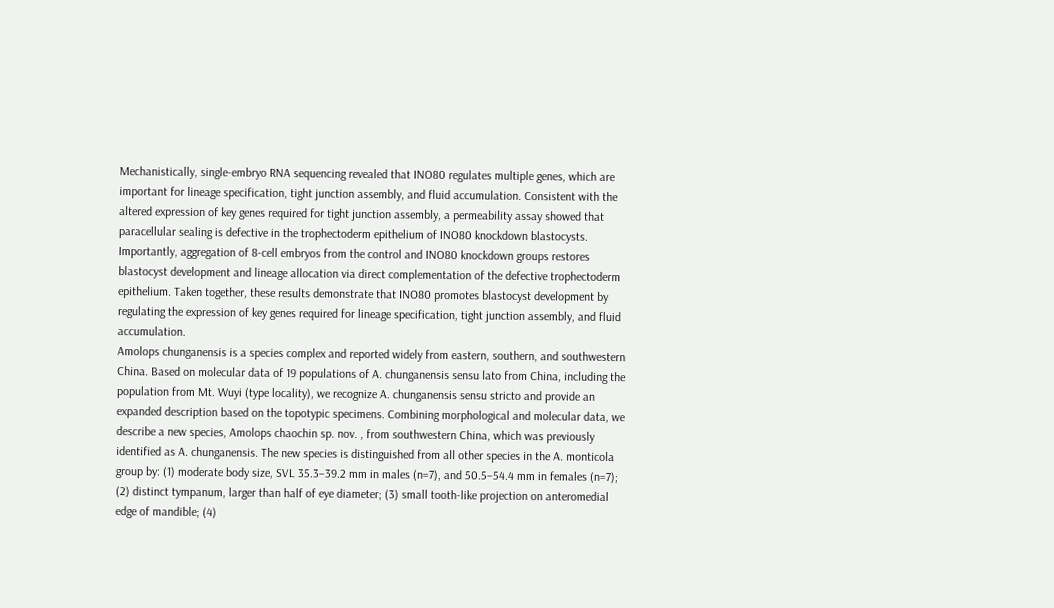Mechanistically, single-embryo RNA sequencing revealed that INO80 regulates multiple genes, which are important for lineage specification, tight junction assembly, and fluid accumulation. Consistent with the altered expression of key genes required for tight junction assembly, a permeability assay showed that paracellular sealing is defective in the trophectoderm epithelium of INO80 knockdown blastocysts. Importantly, aggregation of 8-cell embryos from the control and INO80 knockdown groups restores blastocyst development and lineage allocation via direct complementation of the defective trophectoderm epithelium. Taken together, these results demonstrate that INO80 promotes blastocyst development by regulating the expression of key genes required for lineage specification, tight junction assembly, and fluid accumulation.
Amolops chunganensis is a species complex and reported widely from eastern, southern, and southwestern China. Based on molecular data of 19 populations of A. chunganensis sensu lato from China, including the population from Mt. Wuyi (type locality), we recognize A. chunganensis sensu stricto and provide an expanded description based on the topotypic specimens. Combining morphological and molecular data, we describe a new species, Amolops chaochin sp. nov. , from southwestern China, which was previously identified as A. chunganensis. The new species is distinguished from all other species in the A. monticola group by: (1) moderate body size, SVL 35.3−39.2 mm in males (n=7), and 50.5−54.4 mm in females (n=7); (2) distinct tympanum, larger than half of eye diameter; (3) small tooth-like projection on anteromedial edge of mandible; (4)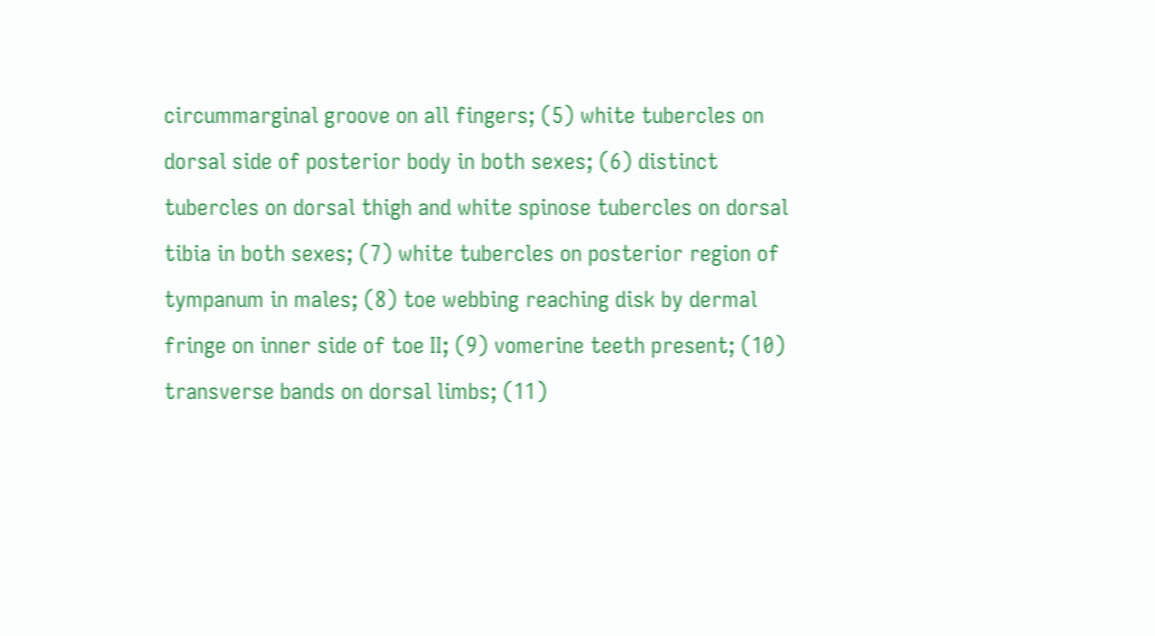circummarginal groove on all fingers; (5) white tubercles on dorsal side of posterior body in both sexes; (6) distinct tubercles on dorsal thigh and white spinose tubercles on dorsal tibia in both sexes; (7) white tubercles on posterior region of tympanum in males; (8) toe webbing reaching disk by dermal fringe on inner side of toe II; (9) vomerine teeth present; (10) transverse bands on dorsal limbs; (11)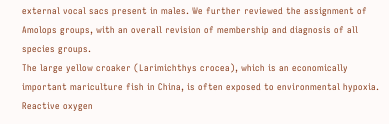external vocal sacs present in males. We further reviewed the assignment of Amolops groups, with an overall revision of membership and diagnosis of all species groups.
The large yellow croaker (Larimichthys crocea), which is an economically important mariculture fish in China, is often exposed to environmental hypoxia. Reactive oxygen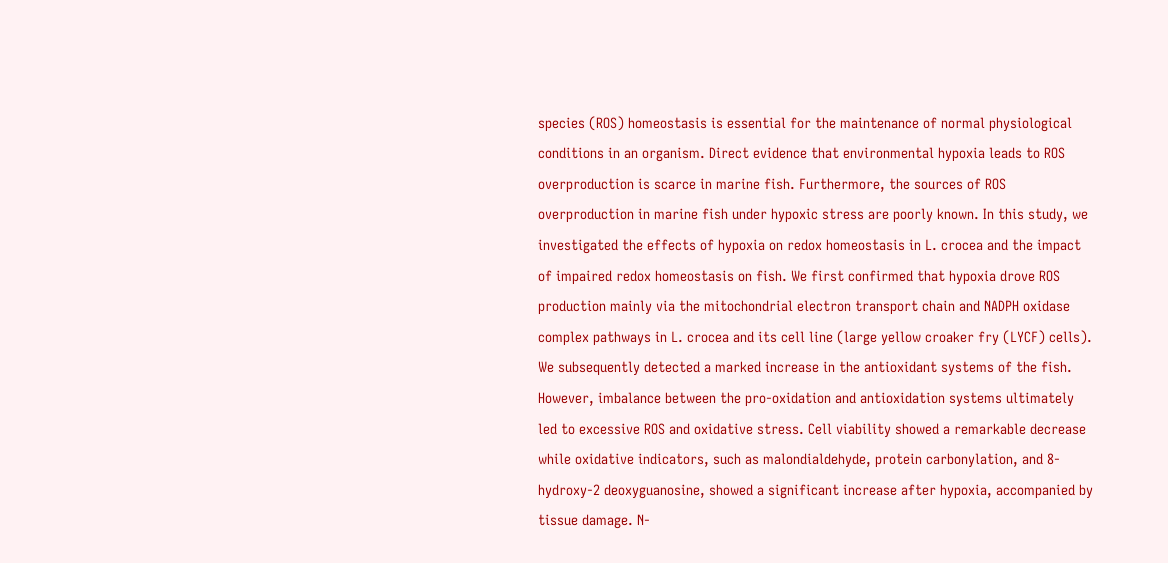species (ROS) homeostasis is essential for the maintenance of normal physiological conditions in an organism. Direct evidence that environmental hypoxia leads to ROS overproduction is scarce in marine fish. Furthermore, the sources of ROS overproduction in marine fish under hypoxic stress are poorly known. In this study, we investigated the effects of hypoxia on redox homeostasis in L. crocea and the impact of impaired redox homeostasis on fish. We first confirmed that hypoxia drove ROS production mainly via the mitochondrial electron transport chain and NADPH oxidase complex pathways in L. crocea and its cell line (large yellow croaker fry (LYCF) cells). We subsequently detected a marked increase in the antioxidant systems of the fish. However, imbalance between the pro-oxidation and antioxidation systems ultimately led to excessive ROS and oxidative stress. Cell viability showed a remarkable decrease while oxidative indicators, such as malondialdehyde, protein carbonylation, and 8-hydroxy-2 deoxyguanosine, showed a significant increase after hypoxia, accompanied by tissue damage. N-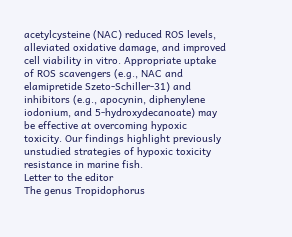acetylcysteine (NAC) reduced ROS levels, alleviated oxidative damage, and improved cell viability in vitro. Appropriate uptake of ROS scavengers (e.g., NAC and elamipretide Szeto-Schiller-31) and inhibitors (e.g., apocynin, diphenylene iodonium, and 5-hydroxydecanoate) may be effective at overcoming hypoxic toxicity. Our findings highlight previously unstudied strategies of hypoxic toxicity resistance in marine fish.
Letter to the editor
The genus Tropidophorus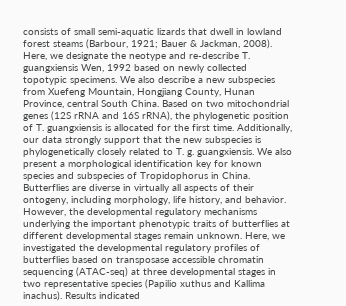consists of small semi-aquatic lizards that dwell in lowland forest steams (Barbour, 1921; Bauer & Jackman, 2008). Here, we designate the neotype and re-describe T. guangxiensis Wen, 1992 based on newly collected topotypic specimens. We also describe a new subspecies from Xuefeng Mountain, Hongjiang County, Hunan Province, central South China. Based on two mitochondrial genes (12S rRNA and 16S rRNA), the phylogenetic position of T. guangxiensis is allocated for the first time. Additionally, our data strongly support that the new subspecies is phylogenetically closely related to T. g. guangxiensis. We also present a morphological identification key for known species and subspecies of Tropidophorus in China.
Butterflies are diverse in virtually all aspects of their ontogeny, including morphology, life history, and behavior. However, the developmental regulatory mechanisms underlying the important phenotypic traits of butterflies at different developmental stages remain unknown. Here, we investigated the developmental regulatory profiles of butterflies based on transposase accessible chromatin sequencing (ATAC-seq) at three developmental stages in two representative species (Papilio xuthus and Kallima inachus). Results indicated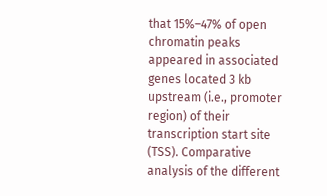that 15%–47% of open chromatin peaks appeared in associated genes located 3 kb upstream (i.e., promoter region) of their transcription start site (TSS). Comparative analysis of the different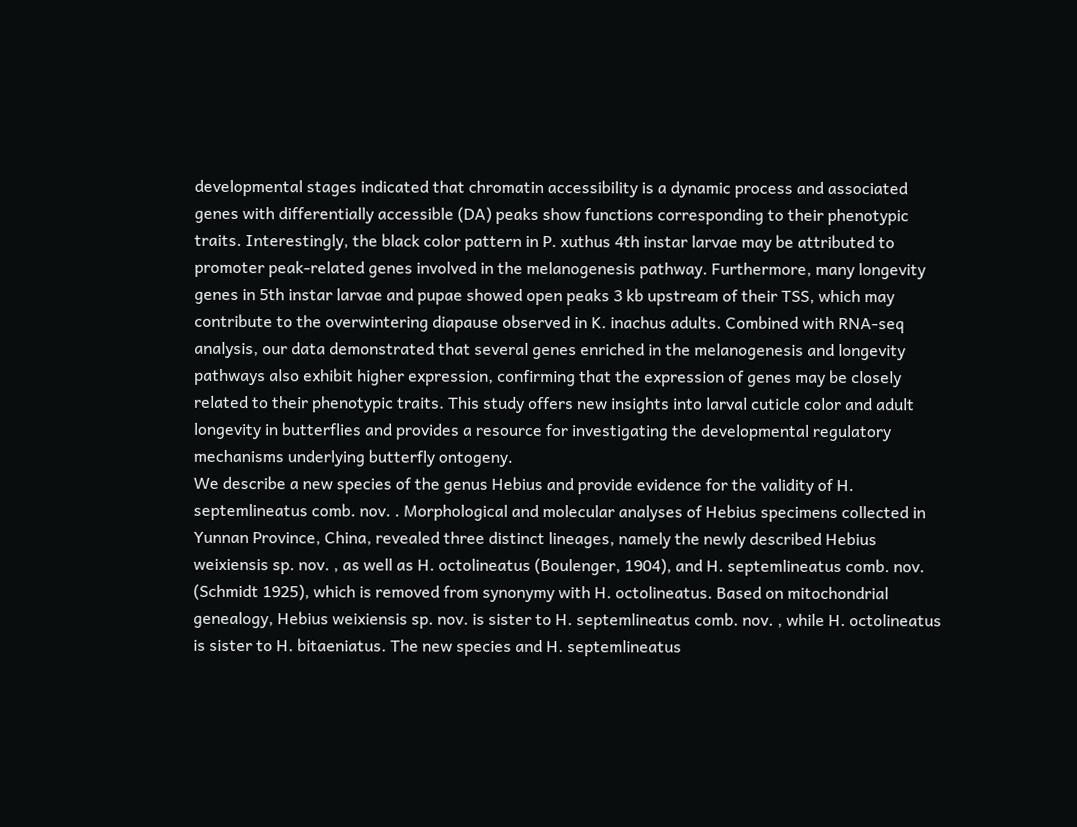developmental stages indicated that chromatin accessibility is a dynamic process and associated genes with differentially accessible (DA) peaks show functions corresponding to their phenotypic traits. Interestingly, the black color pattern in P. xuthus 4th instar larvae may be attributed to promoter peak-related genes involved in the melanogenesis pathway. Furthermore, many longevity genes in 5th instar larvae and pupae showed open peaks 3 kb upstream of their TSS, which may contribute to the overwintering diapause observed in K. inachus adults. Combined with RNA-seq analysis, our data demonstrated that several genes enriched in the melanogenesis and longevity pathways also exhibit higher expression, confirming that the expression of genes may be closely related to their phenotypic traits. This study offers new insights into larval cuticle color and adult longevity in butterflies and provides a resource for investigating the developmental regulatory mechanisms underlying butterfly ontogeny.
We describe a new species of the genus Hebius and provide evidence for the validity of H. septemlineatus comb. nov. . Morphological and molecular analyses of Hebius specimens collected in Yunnan Province, China, revealed three distinct lineages, namely the newly described Hebius weixiensis sp. nov. , as well as H. octolineatus (Boulenger, 1904), and H. septemlineatus comb. nov. (Schmidt 1925), which is removed from synonymy with H. octolineatus. Based on mitochondrial genealogy, Hebius weixiensis sp. nov. is sister to H. septemlineatus comb. nov. , while H. octolineatus is sister to H. bitaeniatus. The new species and H. septemlineatus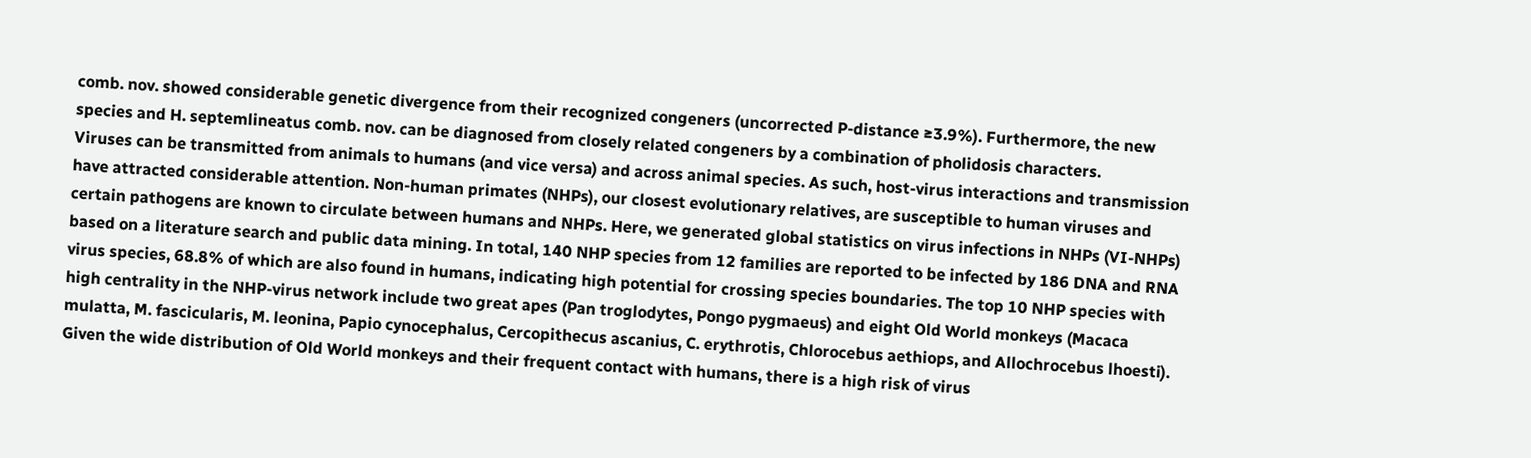comb. nov. showed considerable genetic divergence from their recognized congeners (uncorrected P-distance ≥3.9%). Furthermore, the new species and H. septemlineatus comb. nov. can be diagnosed from closely related congeners by a combination of pholidosis characters.
Viruses can be transmitted from animals to humans (and vice versa) and across animal species. As such, host-virus interactions and transmission have attracted considerable attention. Non-human primates (NHPs), our closest evolutionary relatives, are susceptible to human viruses and certain pathogens are known to circulate between humans and NHPs. Here, we generated global statistics on virus infections in NHPs (VI-NHPs) based on a literature search and public data mining. In total, 140 NHP species from 12 families are reported to be infected by 186 DNA and RNA virus species, 68.8% of which are also found in humans, indicating high potential for crossing species boundaries. The top 10 NHP species with high centrality in the NHP-virus network include two great apes (Pan troglodytes, Pongo pygmaeus) and eight Old World monkeys (Macaca mulatta, M. fascicularis, M. leonina, Papio cynocephalus, Cercopithecus ascanius, C. erythrotis, Chlorocebus aethiops, and Allochrocebus lhoesti). Given the wide distribution of Old World monkeys and their frequent contact with humans, there is a high risk of virus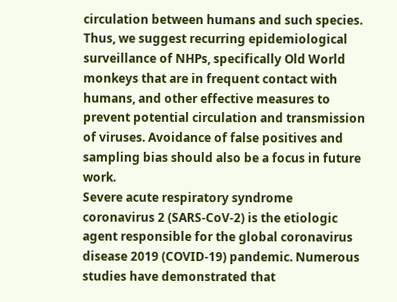circulation between humans and such species. Thus, we suggest recurring epidemiological surveillance of NHPs, specifically Old World monkeys that are in frequent contact with humans, and other effective measures to prevent potential circulation and transmission of viruses. Avoidance of false positives and sampling bias should also be a focus in future work.
Severe acute respiratory syndrome coronavirus 2 (SARS-CoV-2) is the etiologic agent responsible for the global coronavirus disease 2019 (COVID-19) pandemic. Numerous studies have demonstrated that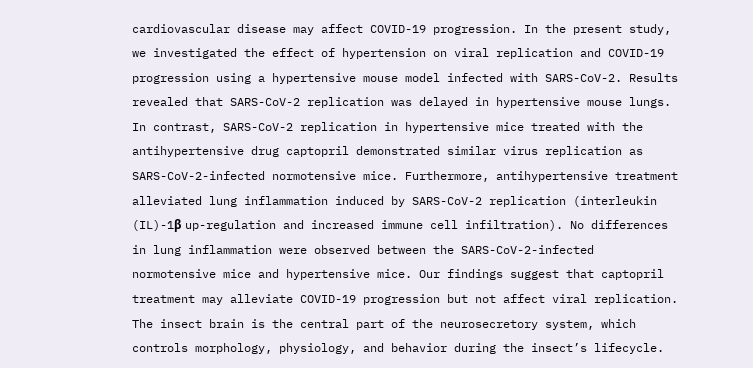cardiovascular disease may affect COVID-19 progression. In the present study, we investigated the effect of hypertension on viral replication and COVID-19 progression using a hypertensive mouse model infected with SARS-CoV-2. Results revealed that SARS-CoV-2 replication was delayed in hypertensive mouse lungs. In contrast, SARS-CoV-2 replication in hypertensive mice treated with the antihypertensive drug captopril demonstrated similar virus replication as SARS-CoV-2-infected normotensive mice. Furthermore, antihypertensive treatment alleviated lung inflammation induced by SARS-CoV-2 replication (interleukin (IL)-1β up-regulation and increased immune cell infiltration). No differences in lung inflammation were observed between the SARS-CoV-2-infected normotensive mice and hypertensive mice. Our findings suggest that captopril treatment may alleviate COVID-19 progression but not affect viral replication.
The insect brain is the central part of the neurosecretory system, which controls morphology, physiology, and behavior during the insect’s lifecycle.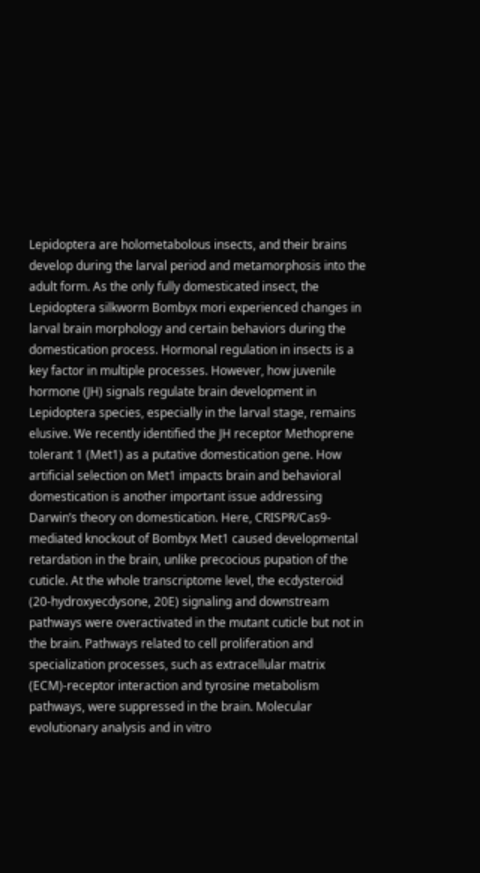Lepidoptera are holometabolous insects, and their brains develop during the larval period and metamorphosis into the adult form. As the only fully domesticated insect, the Lepidoptera silkworm Bombyx mori experienced changes in larval brain morphology and certain behaviors during the domestication process. Hormonal regulation in insects is a key factor in multiple processes. However, how juvenile hormone (JH) signals regulate brain development in Lepidoptera species, especially in the larval stage, remains elusive. We recently identified the JH receptor Methoprene tolerant 1 (Met1) as a putative domestication gene. How artificial selection on Met1 impacts brain and behavioral domestication is another important issue addressing Darwin’s theory on domestication. Here, CRISPR/Cas9-mediated knockout of Bombyx Met1 caused developmental retardation in the brain, unlike precocious pupation of the cuticle. At the whole transcriptome level, the ecdysteroid (20-hydroxyecdysone, 20E) signaling and downstream pathways were overactivated in the mutant cuticle but not in the brain. Pathways related to cell proliferation and specialization processes, such as extracellular matrix (ECM)-receptor interaction and tyrosine metabolism pathways, were suppressed in the brain. Molecular evolutionary analysis and in vitro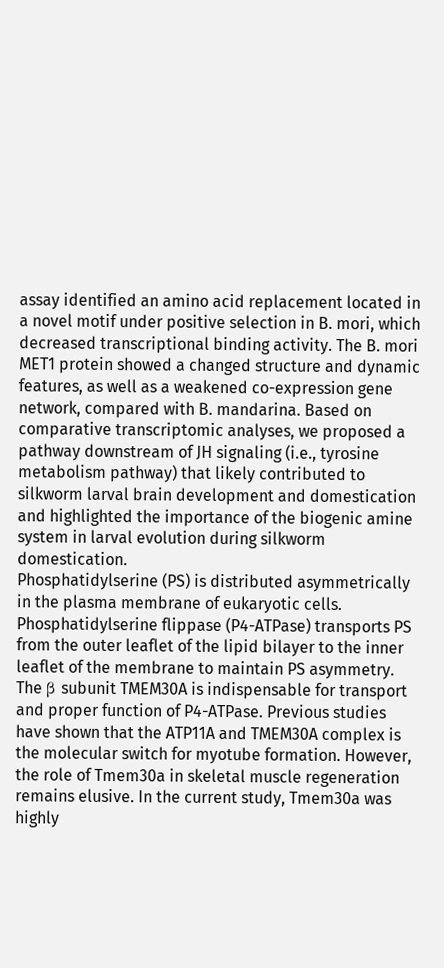assay identified an amino acid replacement located in a novel motif under positive selection in B. mori, which decreased transcriptional binding activity. The B. mori MET1 protein showed a changed structure and dynamic features, as well as a weakened co-expression gene network, compared with B. mandarina. Based on comparative transcriptomic analyses, we proposed a pathway downstream of JH signaling (i.e., tyrosine metabolism pathway) that likely contributed to silkworm larval brain development and domestication and highlighted the importance of the biogenic amine system in larval evolution during silkworm domestication.
Phosphatidylserine (PS) is distributed asymmetrically in the plasma membrane of eukaryotic cells. Phosphatidylserine flippase (P4-ATPase) transports PS from the outer leaflet of the lipid bilayer to the inner leaflet of the membrane to maintain PS asymmetry. The β subunit TMEM30A is indispensable for transport and proper function of P4-ATPase. Previous studies have shown that the ATP11A and TMEM30A complex is the molecular switch for myotube formation. However, the role of Tmem30a in skeletal muscle regeneration remains elusive. In the current study, Tmem30a was highly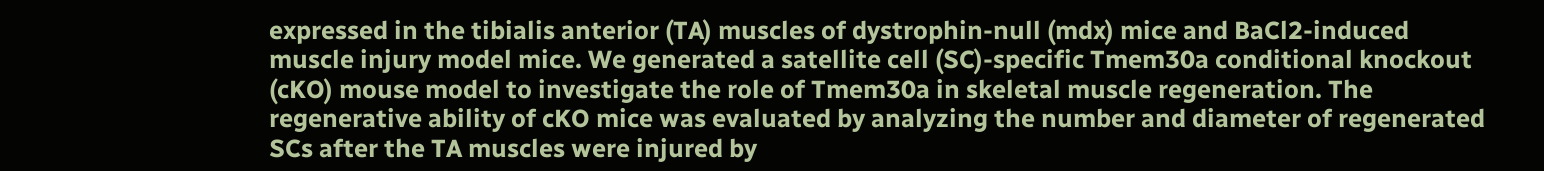expressed in the tibialis anterior (TA) muscles of dystrophin-null (mdx) mice and BaCl2-induced muscle injury model mice. We generated a satellite cell (SC)-specific Tmem30a conditional knockout (cKO) mouse model to investigate the role of Tmem30a in skeletal muscle regeneration. The regenerative ability of cKO mice was evaluated by analyzing the number and diameter of regenerated SCs after the TA muscles were injured by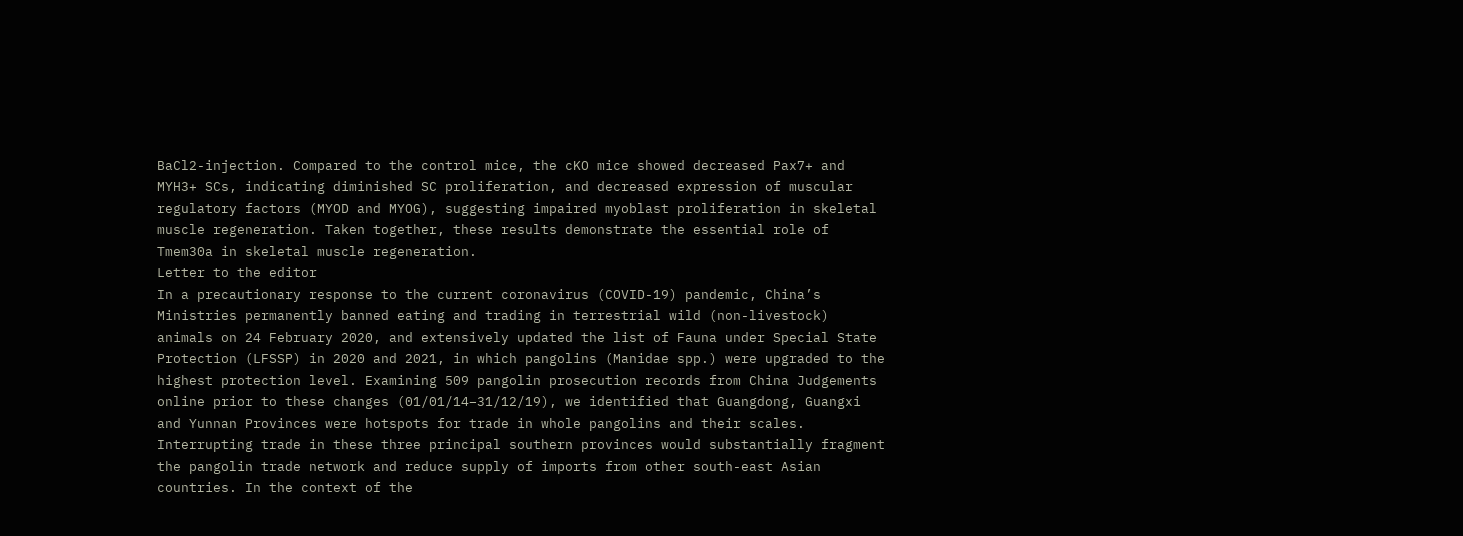BaCl2-injection. Compared to the control mice, the cKO mice showed decreased Pax7+ and MYH3+ SCs, indicating diminished SC proliferation, and decreased expression of muscular regulatory factors (MYOD and MYOG), suggesting impaired myoblast proliferation in skeletal muscle regeneration. Taken together, these results demonstrate the essential role of Tmem30a in skeletal muscle regeneration.
Letter to the editor
In a precautionary response to the current coronavirus (COVID-19) pandemic, China’s Ministries permanently banned eating and trading in terrestrial wild (non-livestock) animals on 24 February 2020, and extensively updated the list of Fauna under Special State Protection (LFSSP) in 2020 and 2021, in which pangolins (Manidae spp.) were upgraded to the highest protection level. Examining 509 pangolin prosecution records from China Judgements online prior to these changes (01/01/14–31/12/19), we identified that Guangdong, Guangxi and Yunnan Provinces were hotspots for trade in whole pangolins and their scales. Interrupting trade in these three principal southern provinces would substantially fragment the pangolin trade network and reduce supply of imports from other south-east Asian countries. In the context of the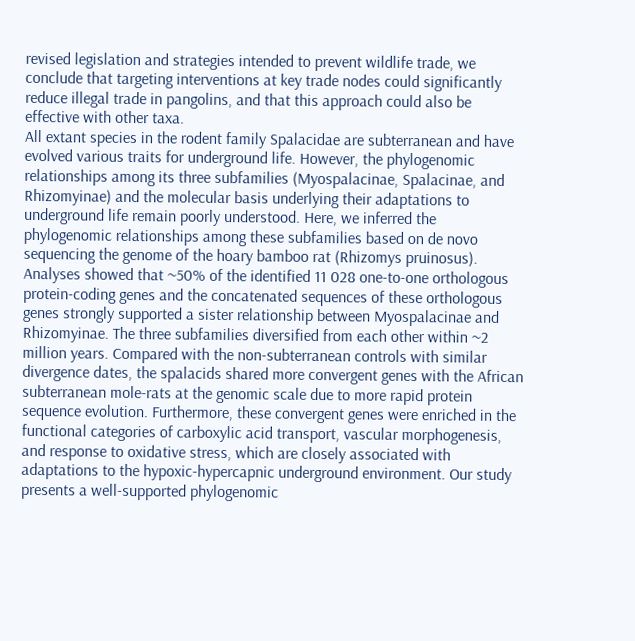revised legislation and strategies intended to prevent wildlife trade, we conclude that targeting interventions at key trade nodes could significantly reduce illegal trade in pangolins, and that this approach could also be effective with other taxa.
All extant species in the rodent family Spalacidae are subterranean and have evolved various traits for underground life. However, the phylogenomic relationships among its three subfamilies (Myospalacinae, Spalacinae, and Rhizomyinae) and the molecular basis underlying their adaptations to underground life remain poorly understood. Here, we inferred the phylogenomic relationships among these subfamilies based on de novo sequencing the genome of the hoary bamboo rat (Rhizomys pruinosus). Analyses showed that ~50% of the identified 11 028 one-to-one orthologous protein-coding genes and the concatenated sequences of these orthologous genes strongly supported a sister relationship between Myospalacinae and Rhizomyinae. The three subfamilies diversified from each other within ~2 million years. Compared with the non-subterranean controls with similar divergence dates, the spalacids shared more convergent genes with the African subterranean mole-rats at the genomic scale due to more rapid protein sequence evolution. Furthermore, these convergent genes were enriched in the functional categories of carboxylic acid transport, vascular morphogenesis, and response to oxidative stress, which are closely associated with adaptations to the hypoxic-hypercapnic underground environment. Our study presents a well-supported phylogenomic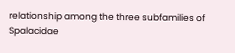relationship among the three subfamilies of Spalacidae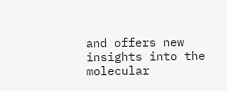and offers new insights into the molecular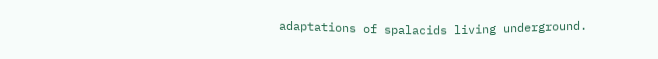adaptations of spalacids living underground.